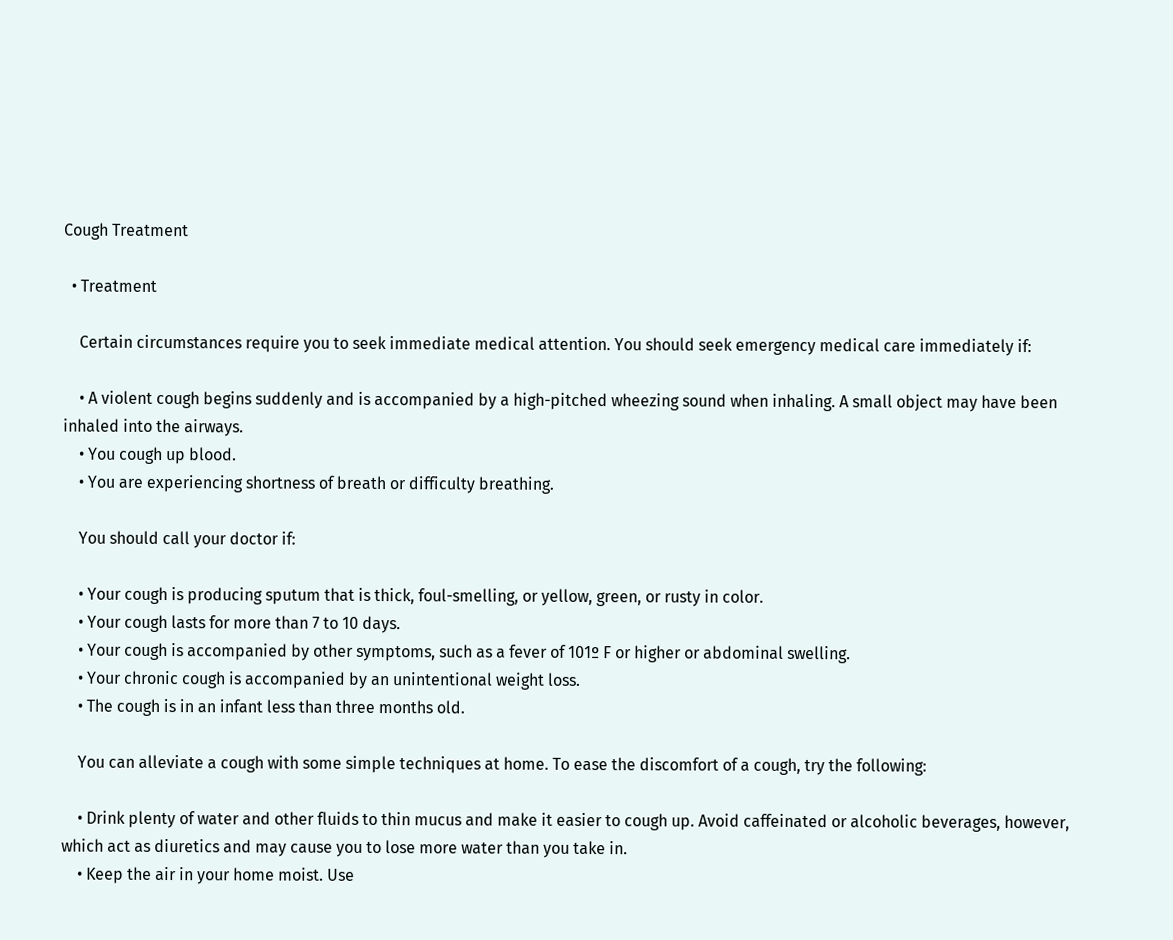Cough Treatment

  • Treatment

    Certain circumstances require you to seek immediate medical attention. You should seek emergency medical care immediately if:

    • A violent cough begins suddenly and is accompanied by a high-pitched wheezing sound when inhaling. A small object may have been inhaled into the airways.
    • You cough up blood.
    • You are experiencing shortness of breath or difficulty breathing.

    You should call your doctor if:

    • Your cough is producing sputum that is thick, foul-smelling, or yellow, green, or rusty in color.
    • Your cough lasts for more than 7 to 10 days.
    • Your cough is accompanied by other symptoms, such as a fever of 101º F or higher or abdominal swelling.
    • Your chronic cough is accompanied by an unintentional weight loss.
    • The cough is in an infant less than three months old.

    You can alleviate a cough with some simple techniques at home. To ease the discomfort of a cough, try the following:

    • Drink plenty of water and other fluids to thin mucus and make it easier to cough up. Avoid caffeinated or alcoholic beverages, however, which act as diuretics and may cause you to lose more water than you take in.
    • Keep the air in your home moist. Use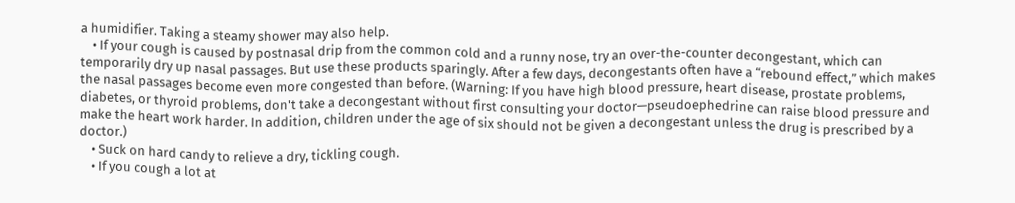a humidifier. Taking a steamy shower may also help.
    • If your cough is caused by postnasal drip from the common cold and a runny nose, try an over-the-counter decongestant, which can temporarily dry up nasal passages. But use these products sparingly. After a few days, decongestants often have a “rebound effect,” which makes the nasal passages become even more congested than before. (Warning: If you have high blood pressure, heart disease, prostate problems, diabetes, or thyroid problems, don't take a decongestant without first consulting your doctor—pseudoephedrine can raise blood pressure and make the heart work harder. In addition, children under the age of six should not be given a decongestant unless the drug is prescribed by a doctor.)
    • Suck on hard candy to relieve a dry, tickling cough.
    • If you cough a lot at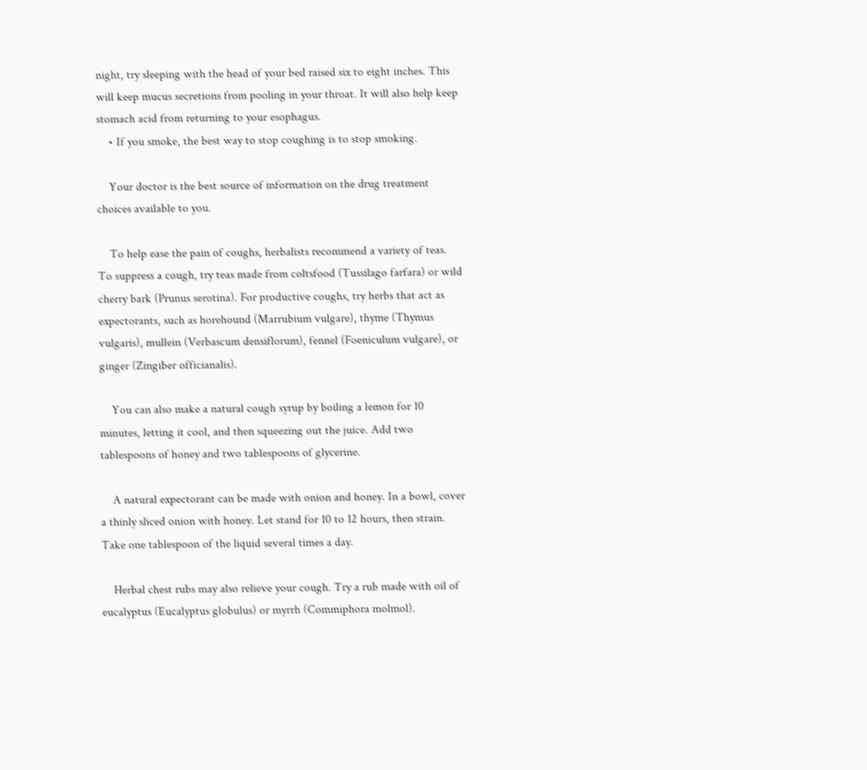night, try sleeping with the head of your bed raised six to eight inches. This will keep mucus secretions from pooling in your throat. It will also help keep stomach acid from returning to your esophagus.
    • If you smoke, the best way to stop coughing is to stop smoking.

    Your doctor is the best source of information on the drug treatment choices available to you.

    To help ease the pain of coughs, herbalists recommend a variety of teas. To suppress a cough, try teas made from coltsfood (Tussilago farfara) or wild cherry bark (Prunus serotina). For productive coughs, try herbs that act as expectorants, such as horehound (Marrubium vulgare), thyme (Thymus vulgaris), mullein (Verbascum densiflorum), fennel (Foeniculum vulgare), or ginger (Zingiber officianalis).

    You can also make a natural cough syrup by boiling a lemon for 10 minutes, letting it cool, and then squeezing out the juice. Add two tablespoons of honey and two tablespoons of glycerine.

    A natural expectorant can be made with onion and honey. In a bowl, cover a thinly sliced onion with honey. Let stand for 10 to 12 hours, then strain. Take one tablespoon of the liquid several times a day.

    Herbal chest rubs may also relieve your cough. Try a rub made with oil of eucalyptus (Eucalyptus globulus) or myrrh (Commiphora molmol).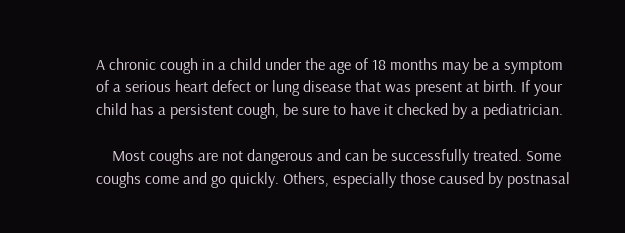A chronic cough in a child under the age of 18 months may be a symptom of a serious heart defect or lung disease that was present at birth. If your child has a persistent cough, be sure to have it checked by a pediatrician.

    Most coughs are not dangerous and can be successfully treated. Some coughs come and go quickly. Others, especially those caused by postnasal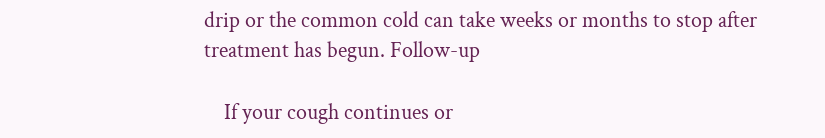drip or the common cold can take weeks or months to stop after treatment has begun. Follow-up

    If your cough continues or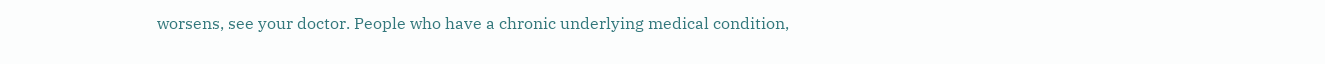worsens, see your doctor. People who have a chronic underlying medical condition,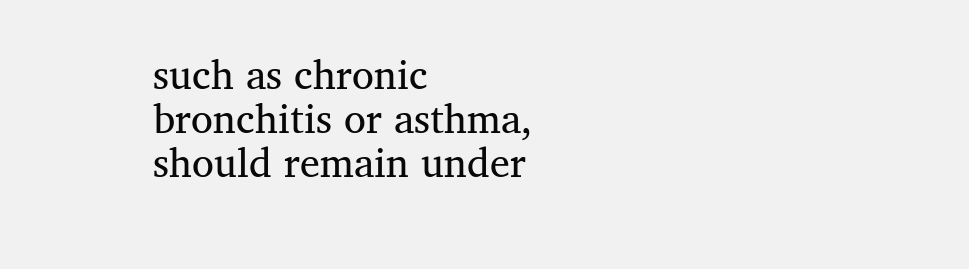such as chronic bronchitis or asthma, should remain under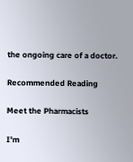the ongoing care of a doctor.

Recommended Reading

Meet the Pharmacists

I'm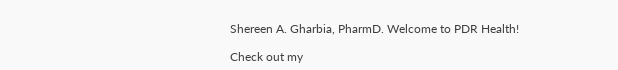Shereen A. Gharbia, PharmD. Welcome to PDR Health!

Check out my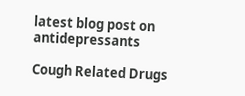latest blog post on antidepressants

Cough Related Drugs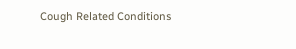Cough Related Conditions